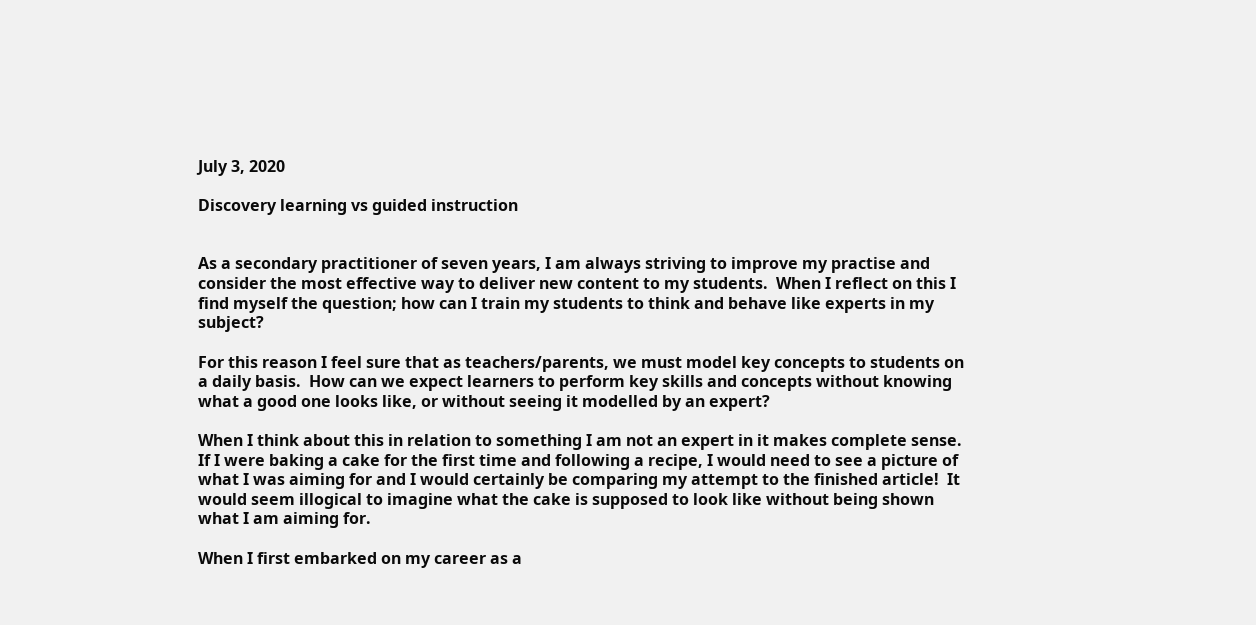July 3, 2020

Discovery learning vs guided instruction


As a secondary practitioner of seven years, I am always striving to improve my practise and consider the most effective way to deliver new content to my students.  When I reflect on this I find myself the question; how can I train my students to think and behave like experts in my subject?

For this reason I feel sure that as teachers/parents, we must model key concepts to students on a daily basis.  How can we expect learners to perform key skills and concepts without knowing what a good one looks like, or without seeing it modelled by an expert?

When I think about this in relation to something I am not an expert in it makes complete sense. If I were baking a cake for the first time and following a recipe, I would need to see a picture of what I was aiming for and I would certainly be comparing my attempt to the finished article!  It would seem illogical to imagine what the cake is supposed to look like without being shown what I am aiming for.

When I first embarked on my career as a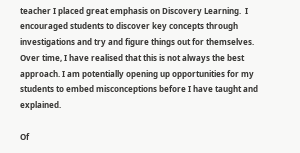teacher I placed great emphasis on Discovery Learning.  I encouraged students to discover key concepts through investigations and try and figure things out for themselves. Over time, I have realised that this is not always the best approach. I am potentially opening up opportunities for my students to embed misconceptions before I have taught and explained.

Of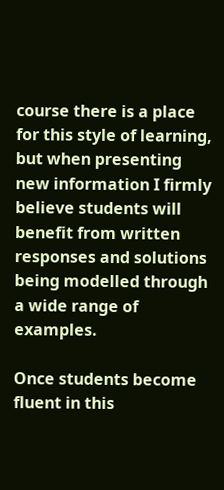course there is a place for this style of learning, but when presenting new information I firmly believe students will benefit from written responses and solutions being modelled through a wide range of examples.

Once students become fluent in this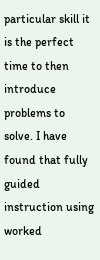particular skill it is the perfect time to then introduce problems to solve. I have found that fully guided instruction using worked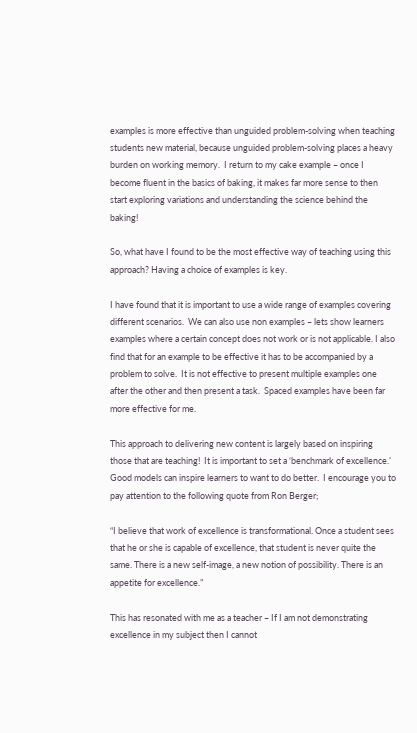examples is more effective than unguided problem-solving when teaching students new material, because unguided problem-solving places a heavy burden on working memory.  I return to my cake example – once I become fluent in the basics of baking, it makes far more sense to then start exploring variations and understanding the science behind the baking!

So, what have I found to be the most effective way of teaching using this approach? Having a choice of examples is key.

I have found that it is important to use a wide range of examples covering different scenarios.  We can also use non examples – lets show learners examples where a certain concept does not work or is not applicable. I also find that for an example to be effective it has to be accompanied by a problem to solve.  It is not effective to present multiple examples one after the other and then present a task.  Spaced examples have been far more effective for me.

This approach to delivering new content is largely based on inspiring those that are teaching!  It is important to set a ‘benchmark of excellence.’ Good models can inspire learners to want to do better.  I encourage you to pay attention to the following quote from Ron Berger;

“I believe that work of excellence is transformational. Once a student sees that he or she is capable of excellence, that student is never quite the same. There is a new self-image, a new notion of possibility. There is an appetite for excellence.”

This has resonated with me as a teacher – If I am not demonstrating excellence in my subject then I cannot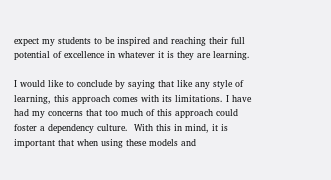expect my students to be inspired and reaching their full potential of excellence in whatever it is they are learning.

I would like to conclude by saying that like any style of learning, this approach comes with its limitations. I have had my concerns that too much of this approach could foster a dependency culture.  With this in mind, it is important that when using these models and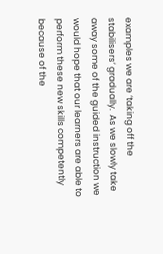examples we are ‘taking off the stabilisers’ gradually.  As we slowly take away some of the guided instruction we would hope that our learners are able to perform these new skills competently because of the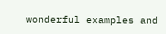wonderful examples and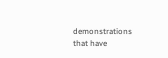demonstrations that have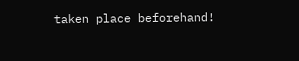taken place beforehand!